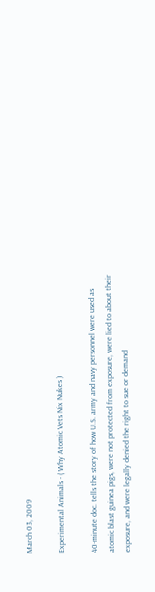March 03, 2009

Experimental Animals - ( Why Atomic Vets Nix Nukes )

40-minute doc. tells the story of how U.S. army and navy personnel were used as atomic blast guinea pigs, were not protected from exposure, were lied to about their exposure, and were legally denied the right to sue or demand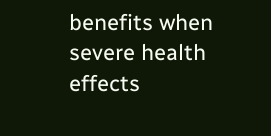benefits when severe health effects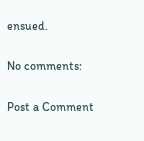ensued.

No comments:

Post a Comment